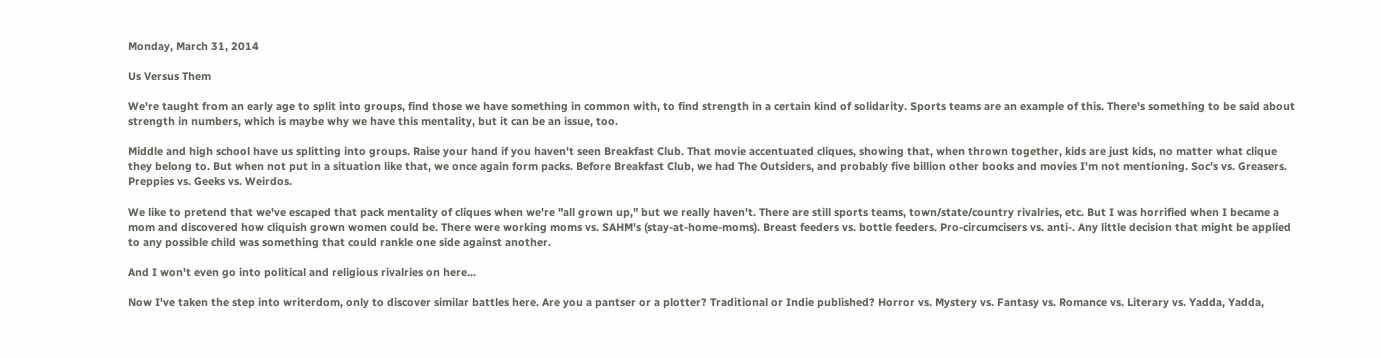Monday, March 31, 2014

Us Versus Them

We're taught from an early age to split into groups, find those we have something in common with, to find strength in a certain kind of solidarity. Sports teams are an example of this. There's something to be said about strength in numbers, which is maybe why we have this mentality, but it can be an issue, too.

Middle and high school have us splitting into groups. Raise your hand if you haven't seen Breakfast Club. That movie accentuated cliques, showing that, when thrown together, kids are just kids, no matter what clique they belong to. But when not put in a situation like that, we once again form packs. Before Breakfast Club, we had The Outsiders, and probably five billion other books and movies I'm not mentioning. Soc's vs. Greasers. Preppies vs. Geeks vs. Weirdos.

We like to pretend that we've escaped that pack mentality of cliques when we're "all grown up," but we really haven't. There are still sports teams, town/state/country rivalries, etc. But I was horrified when I became a mom and discovered how cliquish grown women could be. There were working moms vs. SAHM's (stay-at-home-moms). Breast feeders vs. bottle feeders. Pro-circumcisers vs. anti-. Any little decision that might be applied to any possible child was something that could rankle one side against another.

And I won't even go into political and religious rivalries on here...

Now I've taken the step into writerdom, only to discover similar battles here. Are you a pantser or a plotter? Traditional or Indie published? Horror vs. Mystery vs. Fantasy vs. Romance vs. Literary vs. Yadda, Yadda,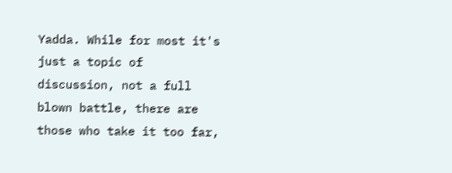Yadda. While for most it's just a topic of discussion, not a full blown battle, there are those who take it too far,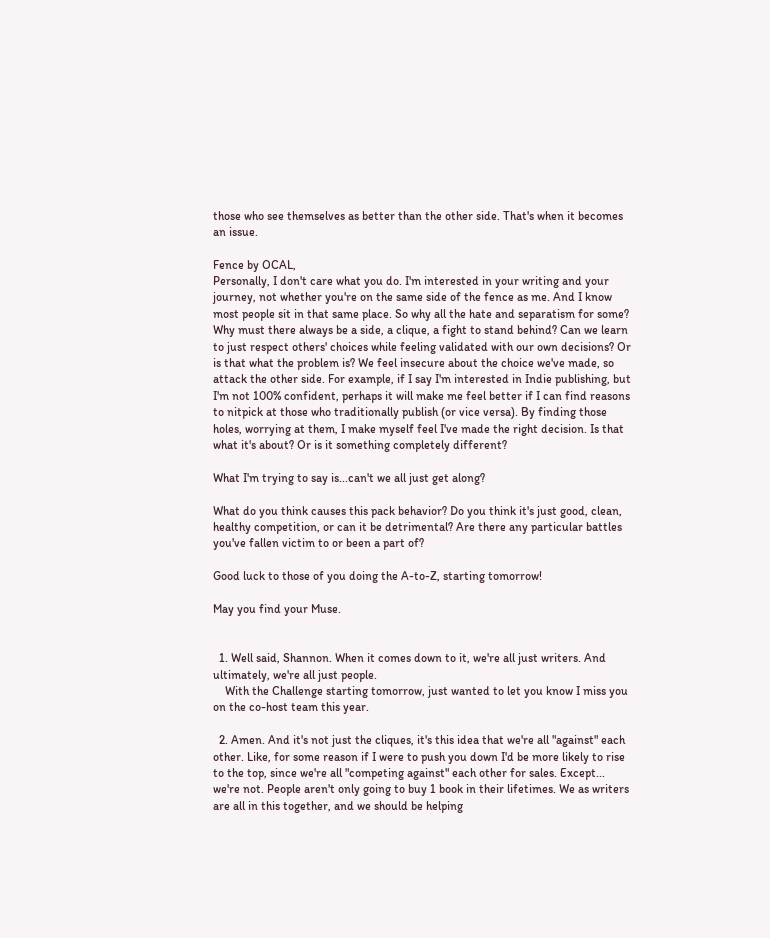those who see themselves as better than the other side. That's when it becomes an issue.

Fence by OCAL,
Personally, I don't care what you do. I'm interested in your writing and your journey, not whether you're on the same side of the fence as me. And I know most people sit in that same place. So why all the hate and separatism for some? Why must there always be a side, a clique, a fight to stand behind? Can we learn to just respect others' choices while feeling validated with our own decisions? Or is that what the problem is? We feel insecure about the choice we've made, so attack the other side. For example, if I say I'm interested in Indie publishing, but I'm not 100% confident, perhaps it will make me feel better if I can find reasons to nitpick at those who traditionally publish (or vice versa). By finding those holes, worrying at them, I make myself feel I've made the right decision. Is that what it's about? Or is it something completely different?

What I'm trying to say is...can't we all just get along?

What do you think causes this pack behavior? Do you think it's just good, clean, healthy competition, or can it be detrimental? Are there any particular battles you've fallen victim to or been a part of?

Good luck to those of you doing the A-to-Z, starting tomorrow!

May you find your Muse.


  1. Well said, Shannon. When it comes down to it, we're all just writers. And ultimately, we're all just people.
    With the Challenge starting tomorrow, just wanted to let you know I miss you on the co-host team this year.

  2. Amen. And it's not just the cliques, it's this idea that we're all "against" each other. Like, for some reason if I were to push you down I'd be more likely to rise to the top, since we're all "competing against" each other for sales. Except... we're not. People aren't only going to buy 1 book in their lifetimes. We as writers are all in this together, and we should be helping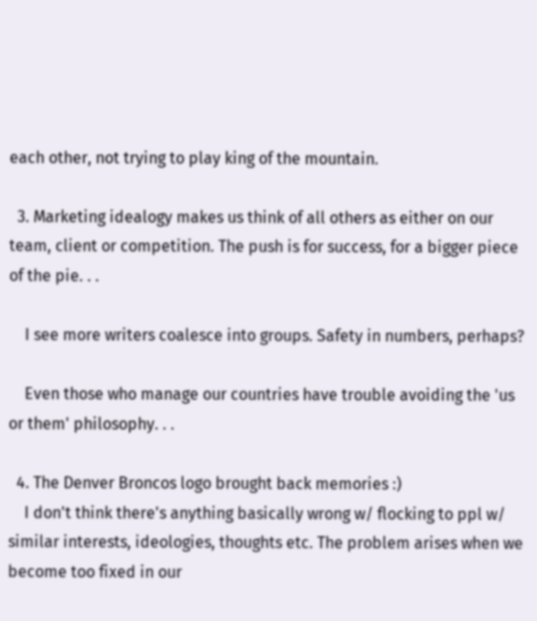each other, not trying to play king of the mountain.

  3. Marketing idealogy makes us think of all others as either on our team, client or competition. The push is for success, for a bigger piece of the pie. . .

    I see more writers coalesce into groups. Safety in numbers, perhaps?

    Even those who manage our countries have trouble avoiding the 'us or them' philosophy. . .

  4. The Denver Broncos logo brought back memories :)
    I don't think there's anything basically wrong w/ flocking to ppl w/ similar interests, ideologies, thoughts etc. The problem arises when we become too fixed in our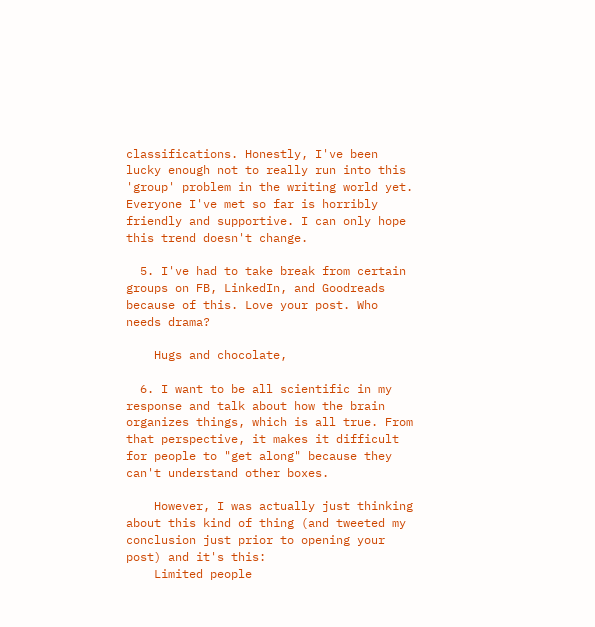classifications. Honestly, I've been lucky enough not to really run into this 'group' problem in the writing world yet. Everyone I've met so far is horribly friendly and supportive. I can only hope this trend doesn't change.

  5. I've had to take break from certain groups on FB, LinkedIn, and Goodreads because of this. Love your post. Who needs drama?

    Hugs and chocolate,

  6. I want to be all scientific in my response and talk about how the brain organizes things, which is all true. From that perspective, it makes it difficult for people to "get along" because they can't understand other boxes.

    However, I was actually just thinking about this kind of thing (and tweeted my conclusion just prior to opening your post) and it's this:
    Limited people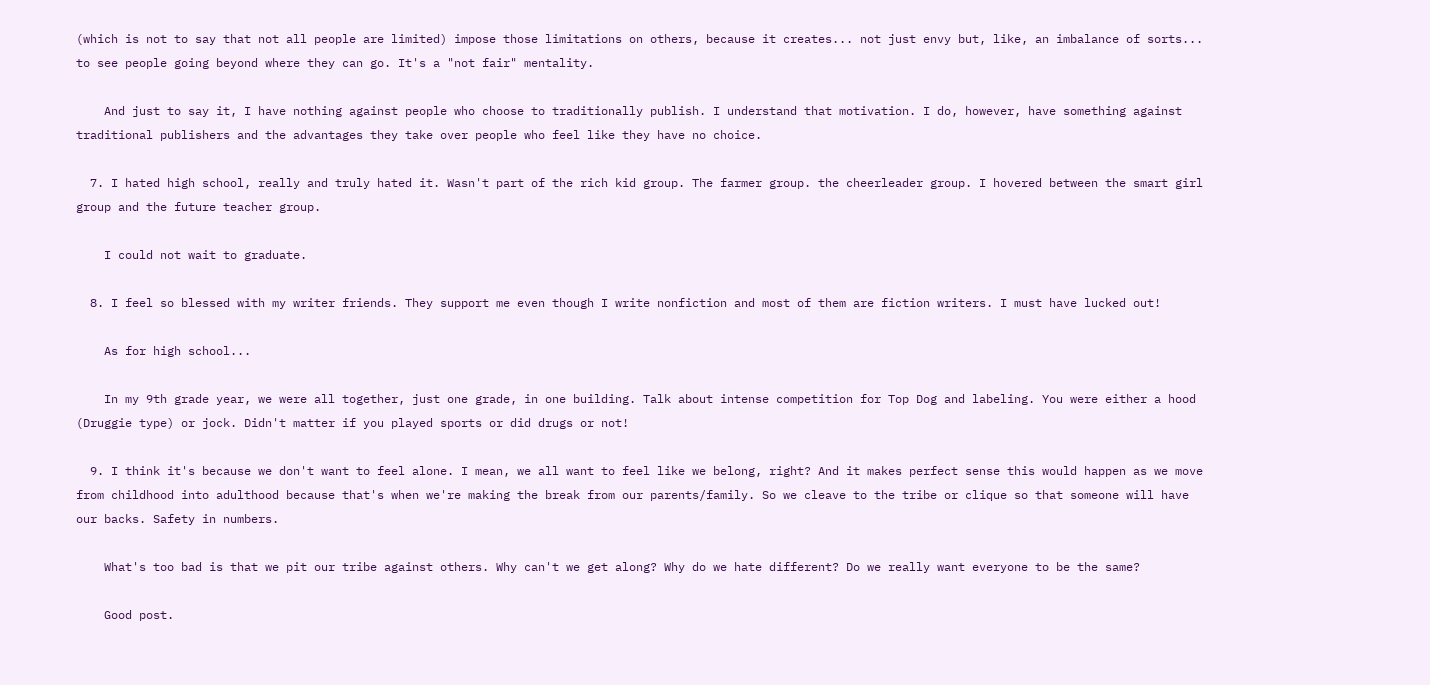(which is not to say that not all people are limited) impose those limitations on others, because it creates... not just envy but, like, an imbalance of sorts... to see people going beyond where they can go. It's a "not fair" mentality.

    And just to say it, I have nothing against people who choose to traditionally publish. I understand that motivation. I do, however, have something against traditional publishers and the advantages they take over people who feel like they have no choice.

  7. I hated high school, really and truly hated it. Wasn't part of the rich kid group. The farmer group. the cheerleader group. I hovered between the smart girl group and the future teacher group.

    I could not wait to graduate.

  8. I feel so blessed with my writer friends. They support me even though I write nonfiction and most of them are fiction writers. I must have lucked out!

    As for high school...

    In my 9th grade year, we were all together, just one grade, in one building. Talk about intense competition for Top Dog and labeling. You were either a hood (Druggie type) or jock. Didn't matter if you played sports or did drugs or not!

  9. I think it's because we don't want to feel alone. I mean, we all want to feel like we belong, right? And it makes perfect sense this would happen as we move from childhood into adulthood because that's when we're making the break from our parents/family. So we cleave to the tribe or clique so that someone will have our backs. Safety in numbers.

    What's too bad is that we pit our tribe against others. Why can't we get along? Why do we hate different? Do we really want everyone to be the same?

    Good post.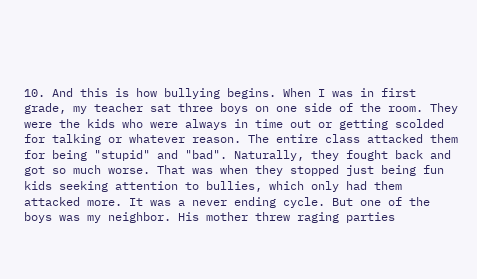10. And this is how bullying begins. When I was in first grade, my teacher sat three boys on one side of the room. They were the kids who were always in time out or getting scolded for talking or whatever reason. The entire class attacked them for being "stupid" and "bad". Naturally, they fought back and got so much worse. That was when they stopped just being fun kids seeking attention to bullies, which only had them attacked more. It was a never ending cycle. But one of the boys was my neighbor. His mother threw raging parties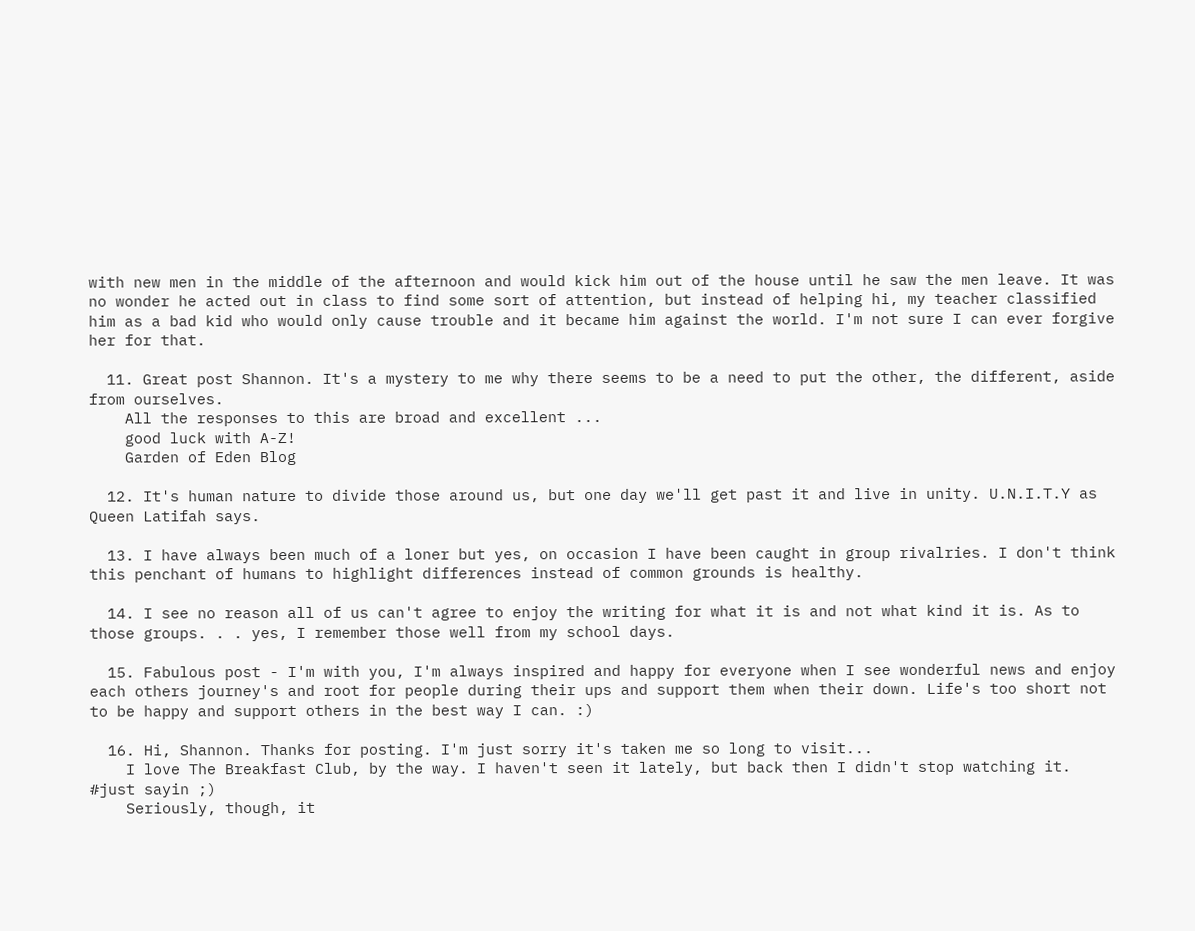with new men in the middle of the afternoon and would kick him out of the house until he saw the men leave. It was no wonder he acted out in class to find some sort of attention, but instead of helping hi, my teacher classified him as a bad kid who would only cause trouble and it became him against the world. I'm not sure I can ever forgive her for that.

  11. Great post Shannon. It's a mystery to me why there seems to be a need to put the other, the different, aside from ourselves.
    All the responses to this are broad and excellent ...
    good luck with A-Z!
    Garden of Eden Blog

  12. It's human nature to divide those around us, but one day we'll get past it and live in unity. U.N.I.T.Y as Queen Latifah says.

  13. I have always been much of a loner but yes, on occasion I have been caught in group rivalries. I don't think this penchant of humans to highlight differences instead of common grounds is healthy.

  14. I see no reason all of us can't agree to enjoy the writing for what it is and not what kind it is. As to those groups. . . yes, I remember those well from my school days.

  15. Fabulous post - I'm with you, I'm always inspired and happy for everyone when I see wonderful news and enjoy each others journey's and root for people during their ups and support them when their down. Life's too short not to be happy and support others in the best way I can. :)

  16. Hi, Shannon. Thanks for posting. I'm just sorry it's taken me so long to visit...
    I love The Breakfast Club, by the way. I haven't seen it lately, but back then I didn't stop watching it. #just sayin ;)
    Seriously, though, it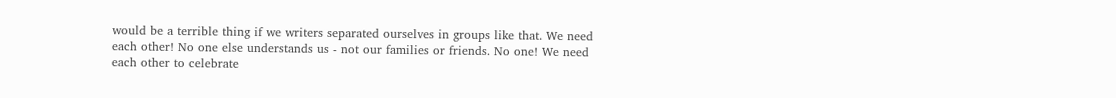would be a terrible thing if we writers separated ourselves in groups like that. We need each other! No one else understands us - not our families or friends. No one! We need each other to celebrate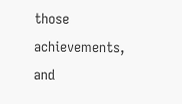those achievements, and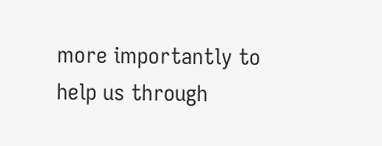more importantly to help us through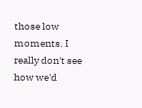those low moments. I really don't see how we'd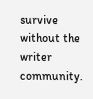survive without the writer community.